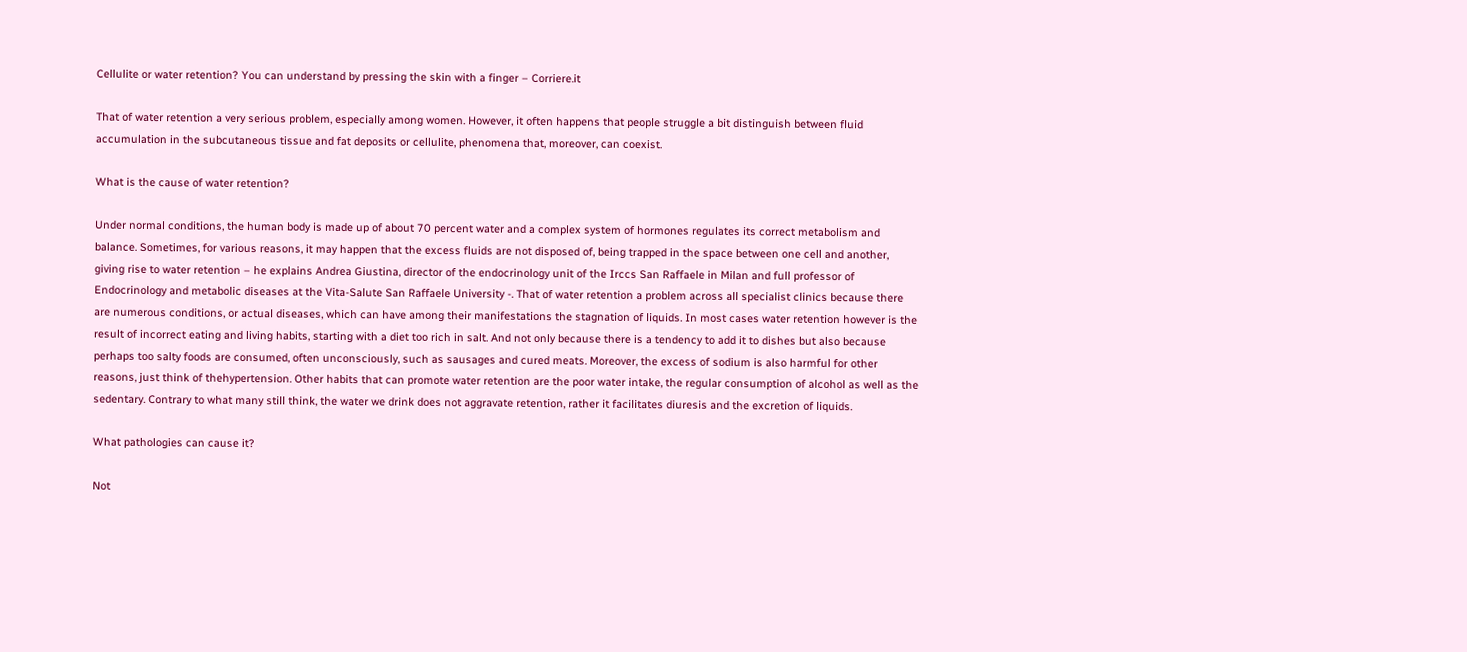Cellulite or water retention? You can understand by pressing the skin with a finger – Corriere.it

That of water retention a very serious problem, especially among women. However, it often happens that people struggle a bit distinguish between fluid accumulation in the subcutaneous tissue and fat deposits or cellulite, phenomena that, moreover, can coexist.

What is the cause of water retention?

Under normal conditions, the human body is made up of about 70 percent water and a complex system of hormones regulates its correct metabolism and balance. Sometimes, for various reasons, it may happen that the excess fluids are not disposed of, being trapped in the space between one cell and another, giving rise to water retention – he explains Andrea Giustina, director of the endocrinology unit of the Irccs San Raffaele in Milan and full professor of Endocrinology and metabolic diseases at the Vita-Salute San Raffaele University -. That of water retention a problem across all specialist clinics because there are numerous conditions, or actual diseases, which can have among their manifestations the stagnation of liquids. In most cases water retention however is the result of incorrect eating and living habits, starting with a diet too rich in salt. And not only because there is a tendency to add it to dishes but also because perhaps too salty foods are consumed, often unconsciously, such as sausages and cured meats. Moreover, the excess of sodium is also harmful for other reasons, just think of thehypertension. Other habits that can promote water retention are the poor water intake, the regular consumption of alcohol as well as the sedentary. Contrary to what many still think, the water we drink does not aggravate retention, rather it facilitates diuresis and the excretion of liquids.

What pathologies can cause it?

Not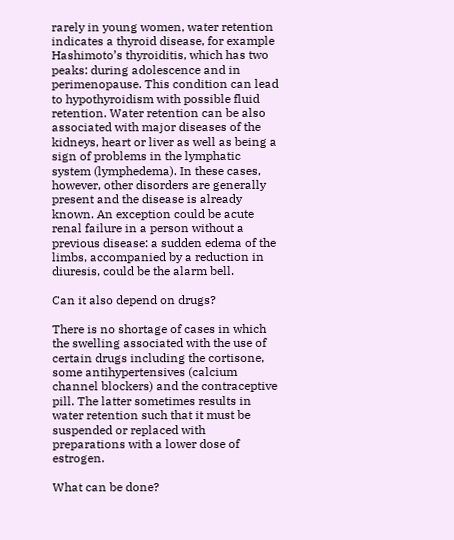rarely in young women, water retention indicates a thyroid disease, for example Hashimoto’s thyroiditis, which has two peaks: during adolescence and in perimenopause. This condition can lead to hypothyroidism with possible fluid retention. Water retention can be also associated with major diseases of the kidneys, heart or liver as well as being a sign of problems in the lymphatic system (lymphedema). In these cases, however, other disorders are generally present and the disease is already known. An exception could be acute renal failure in a person without a previous disease: a sudden edema of the limbs, accompanied by a reduction in diuresis, could be the alarm bell.

Can it also depend on drugs?

There is no shortage of cases in which the swelling associated with the use of certain drugs including the cortisone, some antihypertensives (calcium channel blockers) and the contraceptive pill. The latter sometimes results in water retention such that it must be suspended or replaced with preparations with a lower dose of estrogen.

What can be done?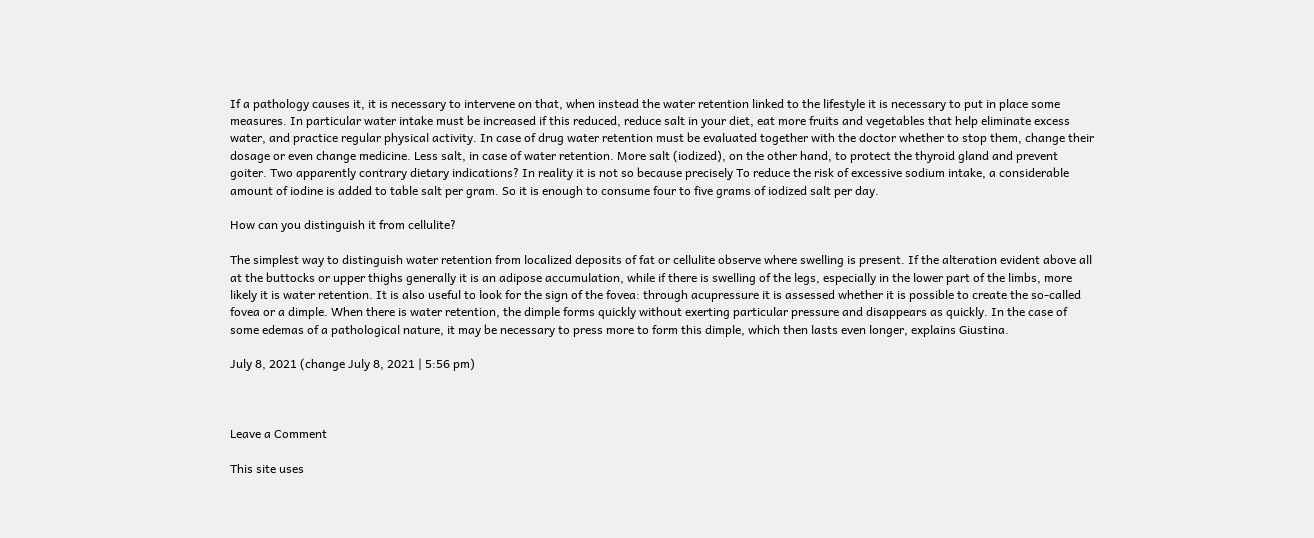If a pathology causes it, it is necessary to intervene on that, when instead the water retention linked to the lifestyle it is necessary to put in place some measures. In particular water intake must be increased if this reduced, reduce salt in your diet, eat more fruits and vegetables that help eliminate excess water, and practice regular physical activity. In case of drug water retention must be evaluated together with the doctor whether to stop them, change their dosage or even change medicine. Less salt, in case of water retention. More salt (iodized), on the other hand, to protect the thyroid gland and prevent goiter. Two apparently contrary dietary indications? In reality it is not so because precisely To reduce the risk of excessive sodium intake, a considerable amount of iodine is added to table salt per gram. So it is enough to consume four to five grams of iodized salt per day.

How can you distinguish it from cellulite?

The simplest way to distinguish water retention from localized deposits of fat or cellulite observe where swelling is present. If the alteration evident above all at the buttocks or upper thighs generally it is an adipose accumulation, while if there is swelling of the legs, especially in the lower part of the limbs, more likely it is water retention. It is also useful to look for the sign of the fovea: through acupressure it is assessed whether it is possible to create the so-called fovea or a dimple. When there is water retention, the dimple forms quickly without exerting particular pressure and disappears as quickly. In the case of some edemas of a pathological nature, it may be necessary to press more to form this dimple, which then lasts even longer, explains Giustina.

July 8, 2021 (change July 8, 2021 | 5:56 pm)



Leave a Comment

This site uses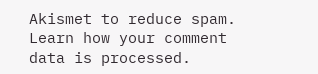Akismet to reduce spam. Learn how your comment data is processed.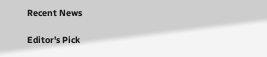Recent News

Editor's Pick